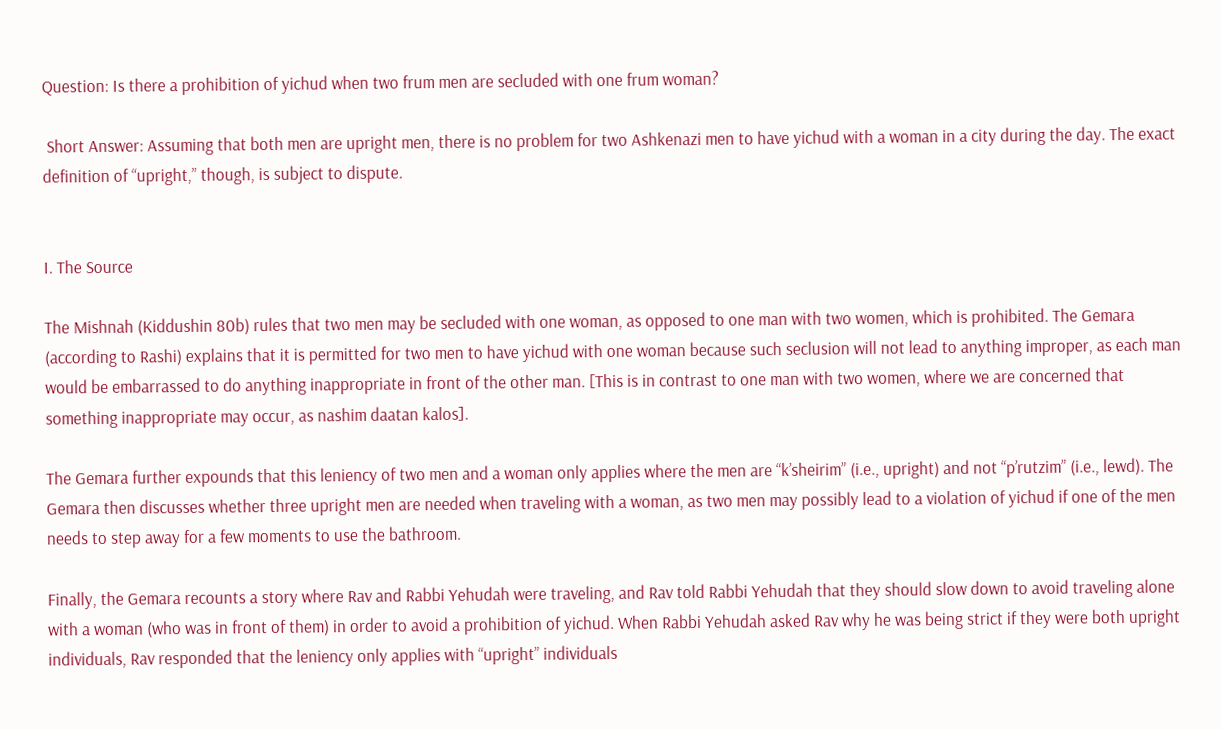Question: Is there a prohibition of yichud when two frum men are secluded with one frum woman?

 Short Answer: Assuming that both men are upright men, there is no problem for two Ashkenazi men to have yichud with a woman in a city during the day. The exact definition of “upright,” though, is subject to dispute.


I. The Source

The Mishnah (Kiddushin 80b) rules that two men may be secluded with one woman, as opposed to one man with two women, which is prohibited. The Gemara (according to Rashi) explains that it is permitted for two men to have yichud with one woman because such seclusion will not lead to anything improper, as each man would be embarrassed to do anything inappropriate in front of the other man. [This is in contrast to one man with two women, where we are concerned that something inappropriate may occur, as nashim daatan kalos].

The Gemara further expounds that this leniency of two men and a woman only applies where the men are “k’sheirim” (i.e., upright) and not “p’rutzim” (i.e., lewd). The Gemara then discusses whether three upright men are needed when traveling with a woman, as two men may possibly lead to a violation of yichud if one of the men needs to step away for a few moments to use the bathroom.

Finally, the Gemara recounts a story where Rav and Rabbi Yehudah were traveling, and Rav told Rabbi Yehudah that they should slow down to avoid traveling alone with a woman (who was in front of them) in order to avoid a prohibition of yichud. When Rabbi Yehudah asked Rav why he was being strict if they were both upright individuals, Rav responded that the leniency only applies with “upright” individuals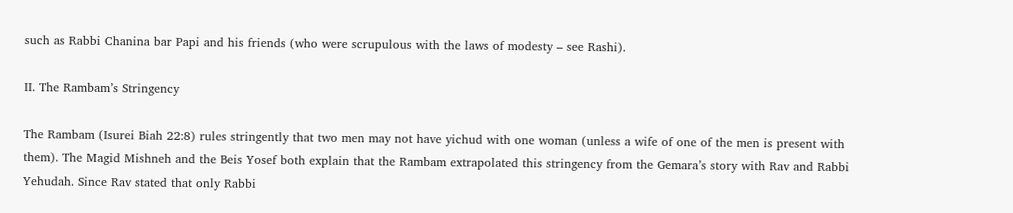such as Rabbi Chanina bar Papi and his friends (who were scrupulous with the laws of modesty – see Rashi).

II. The Rambam’s Stringency

The Rambam (Isurei Biah 22:8) rules stringently that two men may not have yichud with one woman (unless a wife of one of the men is present with them). The Magid Mishneh and the Beis Yosef both explain that the Rambam extrapolated this stringency from the Gemara’s story with Rav and Rabbi Yehudah. Since Rav stated that only Rabbi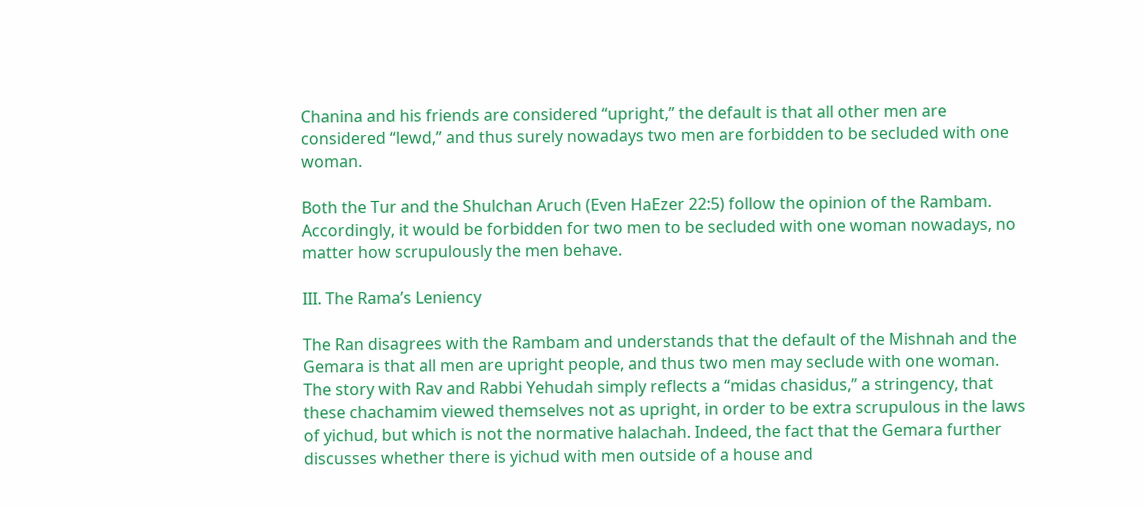Chanina and his friends are considered “upright,” the default is that all other men are considered “lewd,” and thus surely nowadays two men are forbidden to be secluded with one woman.

Both the Tur and the Shulchan Aruch (Even HaEzer 22:5) follow the opinion of the Rambam. Accordingly, it would be forbidden for two men to be secluded with one woman nowadays, no matter how scrupulously the men behave.

III. The Rama’s Leniency

The Ran disagrees with the Rambam and understands that the default of the Mishnah and the Gemara is that all men are upright people, and thus two men may seclude with one woman. The story with Rav and Rabbi Yehudah simply reflects a “midas chasidus,” a stringency, that these chachamim viewed themselves not as upright, in order to be extra scrupulous in the laws of yichud, but which is not the normative halachah. Indeed, the fact that the Gemara further discusses whether there is yichud with men outside of a house and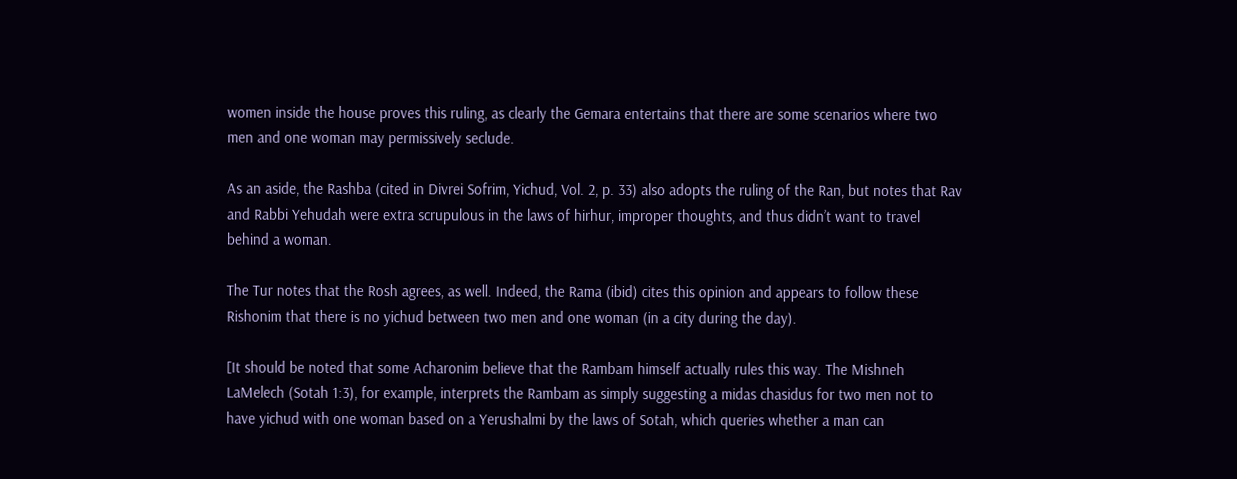women inside the house proves this ruling, as clearly the Gemara entertains that there are some scenarios where two men and one woman may permissively seclude.

As an aside, the Rashba (cited in Divrei Sofrim, Yichud, Vol. 2, p. 33) also adopts the ruling of the Ran, but notes that Rav and Rabbi Yehudah were extra scrupulous in the laws of hirhur, improper thoughts, and thus didn’t want to travel behind a woman.

The Tur notes that the Rosh agrees, as well. Indeed, the Rama (ibid) cites this opinion and appears to follow these Rishonim that there is no yichud between two men and one woman (in a city during the day).

[It should be noted that some Acharonim believe that the Rambam himself actually rules this way. The Mishneh LaMelech (Sotah 1:3), for example, interprets the Rambam as simply suggesting a midas chasidus for two men not to have yichud with one woman based on a Yerushalmi by the laws of Sotah, which queries whether a man can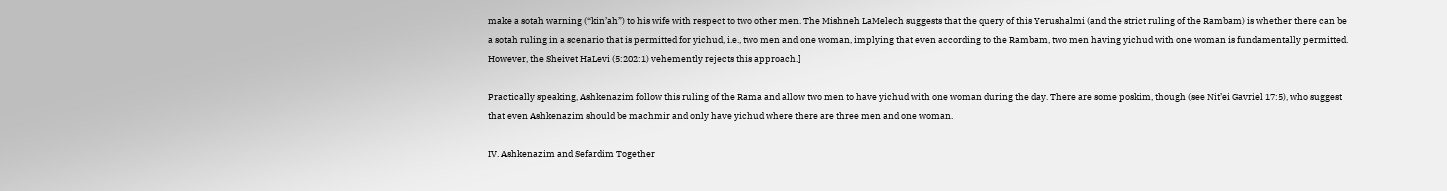make a sotah warning (“kin’ah”) to his wife with respect to two other men. The Mishneh LaMelech suggests that the query of this Yerushalmi (and the strict ruling of the Rambam) is whether there can be a sotah ruling in a scenario that is permitted for yichud, i.e., two men and one woman, implying that even according to the Rambam, two men having yichud with one woman is fundamentally permitted. However, the Sheivet HaLevi (5:202:1) vehemently rejects this approach.]

Practically speaking, Ashkenazim follow this ruling of the Rama and allow two men to have yichud with one woman during the day. There are some poskim, though (see Nit’ei Gavriel 17:5), who suggest that even Ashkenazim should be machmir and only have yichud where there are three men and one woman.

IV. Ashkenazim and Sefardim Together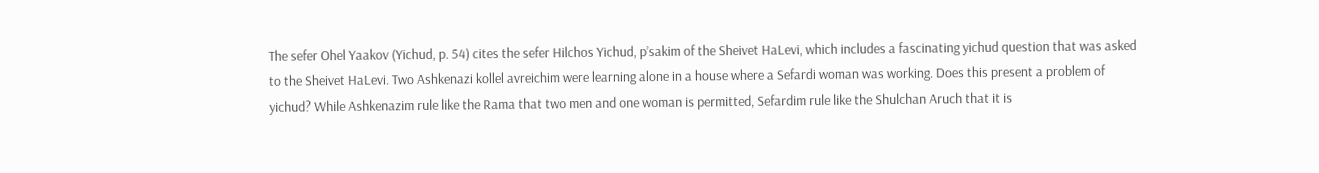The sefer Ohel Yaakov (Yichud, p. 54) cites the sefer Hilchos Yichud, p’sakim of the Sheivet HaLevi, which includes a fascinating yichud question that was asked to the Sheivet HaLevi. Two Ashkenazi kollel avreichim were learning alone in a house where a Sefardi woman was working. Does this present a problem of yichud? While Ashkenazim rule like the Rama that two men and one woman is permitted, Sefardim rule like the Shulchan Aruch that it is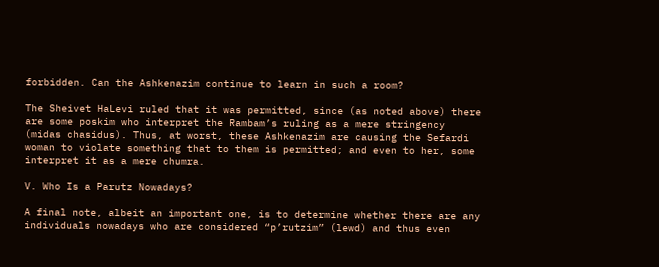forbidden. Can the Ashkenazim continue to learn in such a room?

The Sheivet HaLevi ruled that it was permitted, since (as noted above) there are some poskim who interpret the Rambam’s ruling as a mere stringency (midas chasidus). Thus, at worst, these Ashkenazim are causing the Sefardi woman to violate something that to them is permitted; and even to her, some interpret it as a mere chumra.

V. Who Is a Parutz Nowadays?

A final note, albeit an important one, is to determine whether there are any individuals nowadays who are considered “p’rutzim” (lewd) and thus even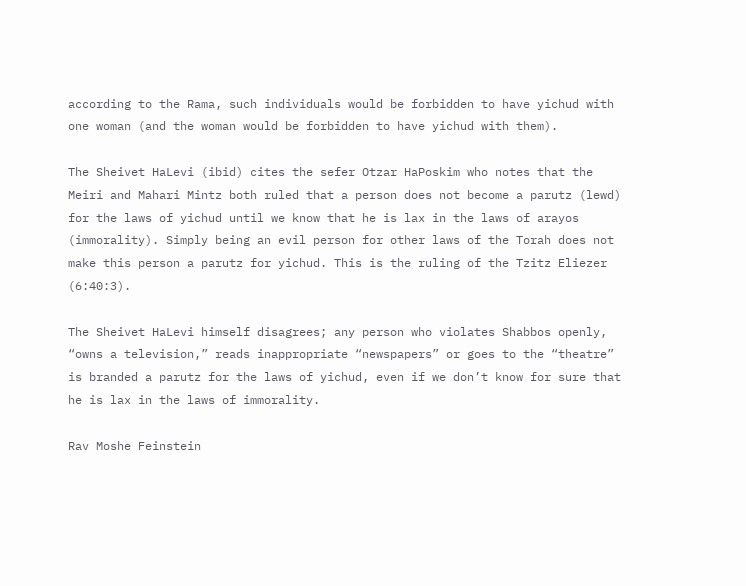according to the Rama, such individuals would be forbidden to have yichud with one woman (and the woman would be forbidden to have yichud with them).

The Sheivet HaLevi (ibid) cites the sefer Otzar HaPoskim who notes that the Meiri and Mahari Mintz both ruled that a person does not become a parutz (lewd) for the laws of yichud until we know that he is lax in the laws of arayos (immorality). Simply being an evil person for other laws of the Torah does not make this person a parutz for yichud. This is the ruling of the Tzitz Eliezer (6:40:3).

The Sheivet HaLevi himself disagrees; any person who violates Shabbos openly, “owns a television,” reads inappropriate “newspapers” or goes to the “theatre” is branded a parutz for the laws of yichud, even if we don’t know for sure that he is lax in the laws of immorality.

Rav Moshe Feinstein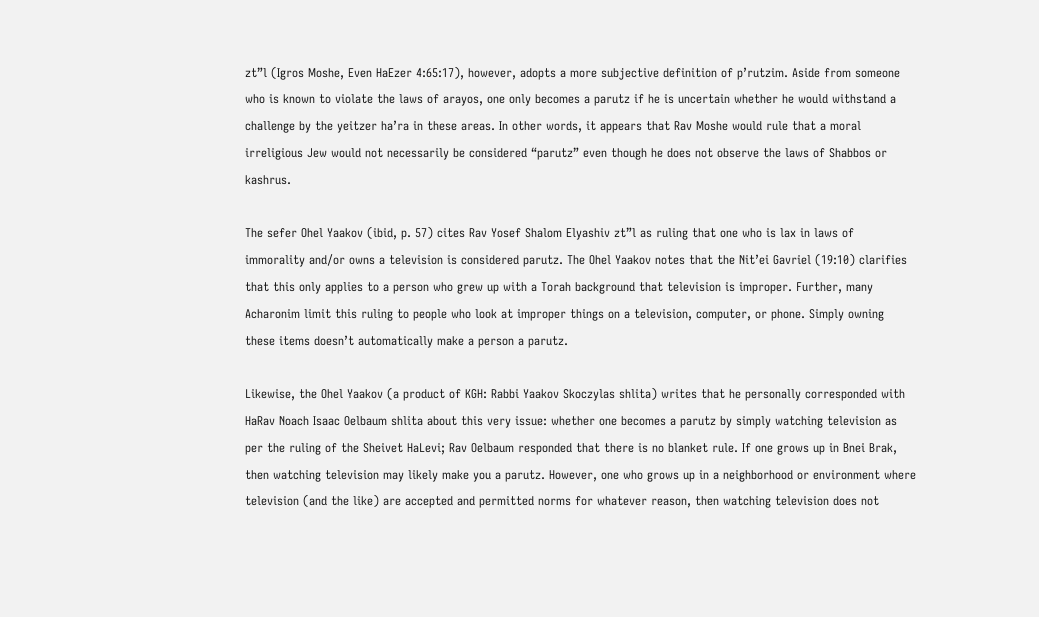zt”l (Igros Moshe, Even HaEzer 4:65:17), however, adopts a more subjective definition of p’rutzim. Aside from someone who is known to violate the laws of arayos, one only becomes a parutz if he is uncertain whether he would withstand a challenge by the yeitzer ha’ra in these areas. In other words, it appears that Rav Moshe would rule that a moral irreligious Jew would not necessarily be considered “parutz” even though he does not observe the laws of Shabbos or kashrus.

The sefer Ohel Yaakov (ibid, p. 57) cites Rav Yosef Shalom Elyashiv zt”l as ruling that one who is lax in laws of immorality and/or owns a television is considered parutz. The Ohel Yaakov notes that the Nit’ei Gavriel (19:10) clarifies that this only applies to a person who grew up with a Torah background that television is improper. Further, many Acharonim limit this ruling to people who look at improper things on a television, computer, or phone. Simply owning these items doesn’t automatically make a person a parutz.

Likewise, the Ohel Yaakov (a product of KGH: Rabbi Yaakov Skoczylas shlita) writes that he personally corresponded with HaRav Noach Isaac Oelbaum shlita about this very issue: whether one becomes a parutz by simply watching television as per the ruling of the Sheivet HaLevi; Rav Oelbaum responded that there is no blanket rule. If one grows up in Bnei Brak, then watching television may likely make you a parutz. However, one who grows up in a neighborhood or environment where television (and the like) are accepted and permitted norms for whatever reason, then watching television does not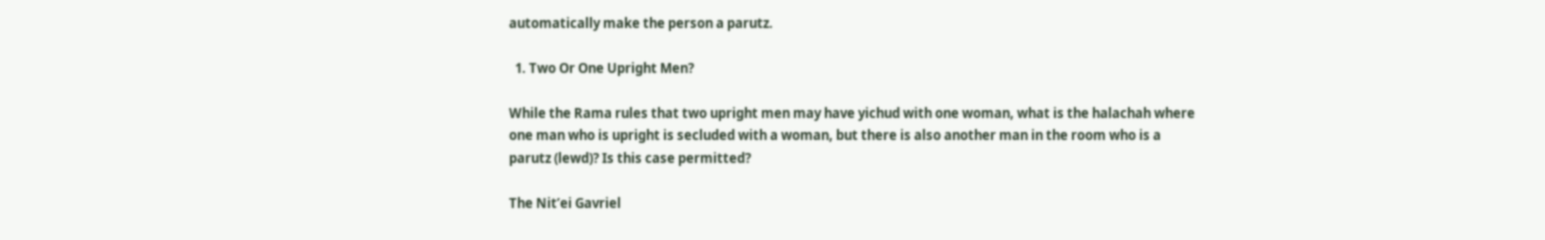automatically make the person a parutz.

  1. Two Or One Upright Men?

While the Rama rules that two upright men may have yichud with one woman, what is the halachah where one man who is upright is secluded with a woman, but there is also another man in the room who is a parutz (lewd)? Is this case permitted?

The Nit’ei Gavriel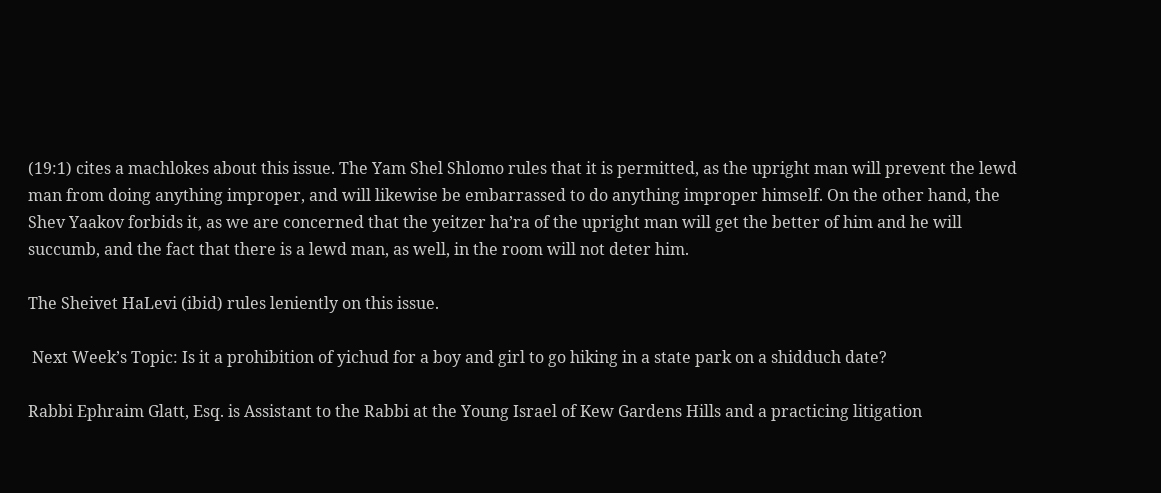(19:1) cites a machlokes about this issue. The Yam Shel Shlomo rules that it is permitted, as the upright man will prevent the lewd man from doing anything improper, and will likewise be embarrassed to do anything improper himself. On the other hand, the Shev Yaakov forbids it, as we are concerned that the yeitzer ha’ra of the upright man will get the better of him and he will succumb, and the fact that there is a lewd man, as well, in the room will not deter him.

The Sheivet HaLevi (ibid) rules leniently on this issue.

 Next Week’s Topic: Is it a prohibition of yichud for a boy and girl to go hiking in a state park on a shidduch date?

Rabbi Ephraim Glatt, Esq. is Assistant to the Rabbi at the Young Israel of Kew Gardens Hills and a practicing litigation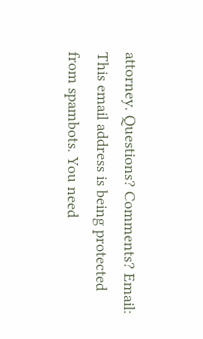attorney. Questions? Comments? Email: This email address is being protected from spambots. You need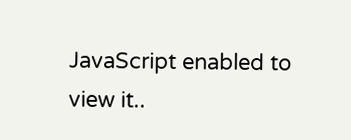JavaScript enabled to view it..